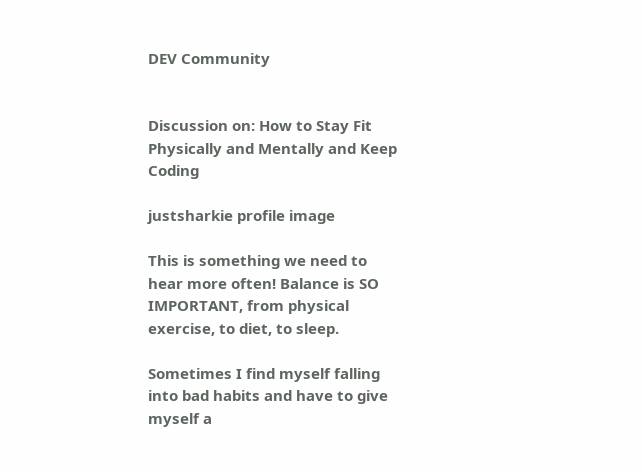DEV Community


Discussion on: How to Stay Fit Physically and Mentally and Keep Coding

justsharkie profile image

This is something we need to hear more often! Balance is SO IMPORTANT, from physical exercise, to diet, to sleep.

Sometimes I find myself falling into bad habits and have to give myself a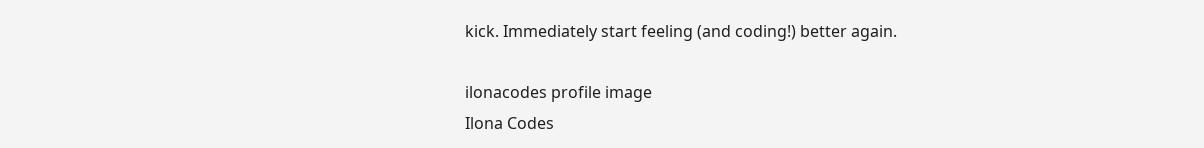kick. Immediately start feeling (and coding!) better again.

ilonacodes profile image
Ilona Codes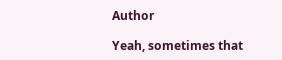Author

Yeah, sometimes that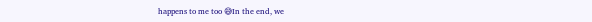happens to me too 😅In the end, we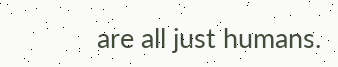are all just humans.